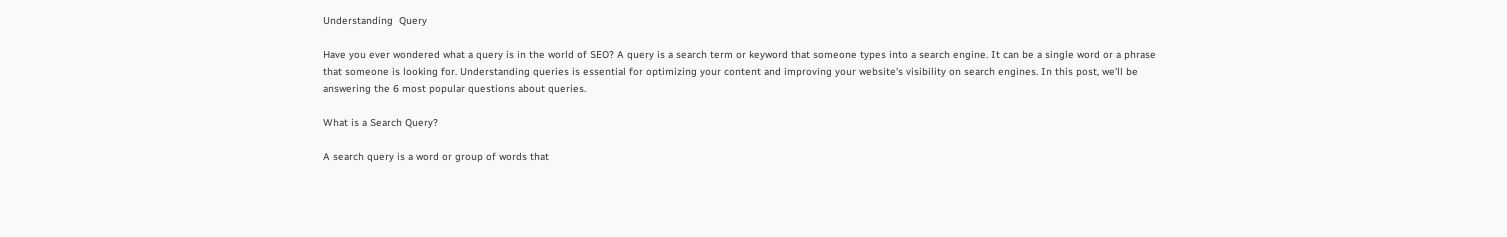Understanding  Query

Have you ever wondered what a query is in the world of SEO? A query is a search term or keyword that someone types into a search engine. It can be a single word or a phrase that someone is looking for. Understanding queries is essential for optimizing your content and improving your website's visibility on search engines. In this post, we'll be answering the 6 most popular questions about queries.

What is a Search Query?

A search query is a word or group of words that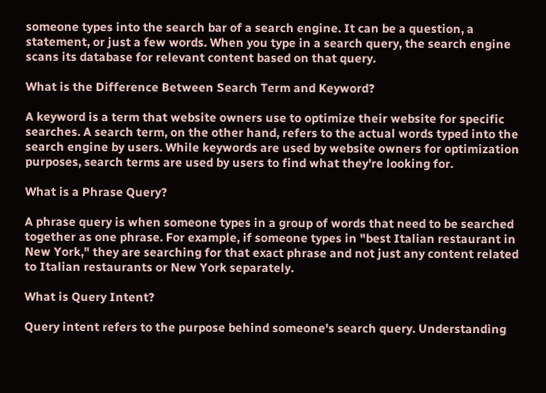someone types into the search bar of a search engine. It can be a question, a statement, or just a few words. When you type in a search query, the search engine scans its database for relevant content based on that query.

What is the Difference Between Search Term and Keyword?

A keyword is a term that website owners use to optimize their website for specific searches. A search term, on the other hand, refers to the actual words typed into the search engine by users. While keywords are used by website owners for optimization purposes, search terms are used by users to find what they're looking for.

What is a Phrase Query?

A phrase query is when someone types in a group of words that need to be searched together as one phrase. For example, if someone types in "best Italian restaurant in New York," they are searching for that exact phrase and not just any content related to Italian restaurants or New York separately.

What is Query Intent?

Query intent refers to the purpose behind someone's search query. Understanding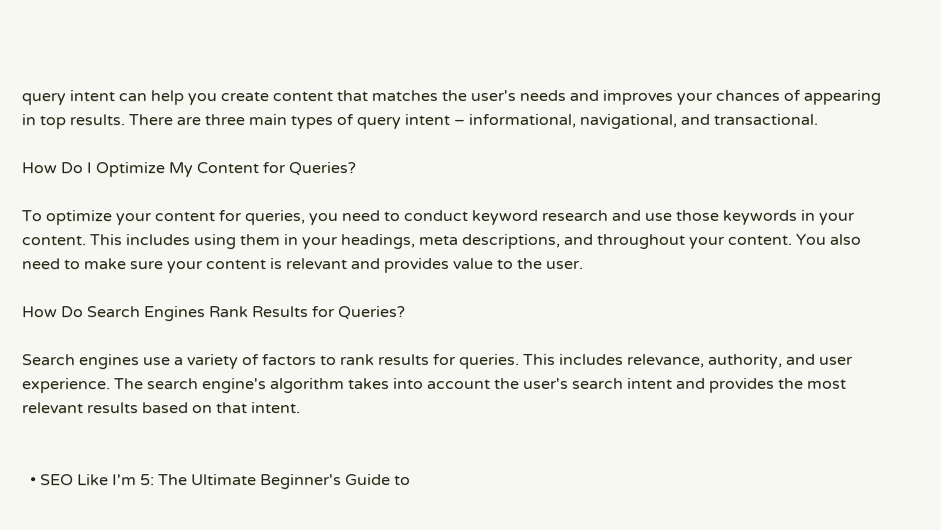query intent can help you create content that matches the user's needs and improves your chances of appearing in top results. There are three main types of query intent – informational, navigational, and transactional.

How Do I Optimize My Content for Queries?

To optimize your content for queries, you need to conduct keyword research and use those keywords in your content. This includes using them in your headings, meta descriptions, and throughout your content. You also need to make sure your content is relevant and provides value to the user.

How Do Search Engines Rank Results for Queries?

Search engines use a variety of factors to rank results for queries. This includes relevance, authority, and user experience. The search engine's algorithm takes into account the user's search intent and provides the most relevant results based on that intent.


  • SEO Like I'm 5: The Ultimate Beginner's Guide to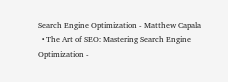Search Engine Optimization - Matthew Capala
  • The Art of SEO: Mastering Search Engine Optimization -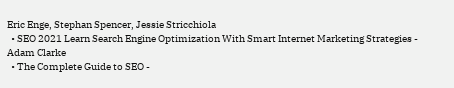Eric Enge, Stephan Spencer, Jessie Stricchiola
  • SEO 2021 Learn Search Engine Optimization With Smart Internet Marketing Strategies - Adam Clarke
  • The Complete Guide to SEO -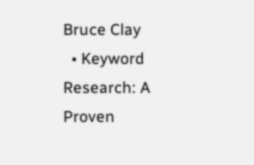Bruce Clay
  • Keyword Research: A Proven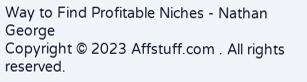Way to Find Profitable Niches - Nathan George
Copyright © 2023 Affstuff.com . All rights reserved.